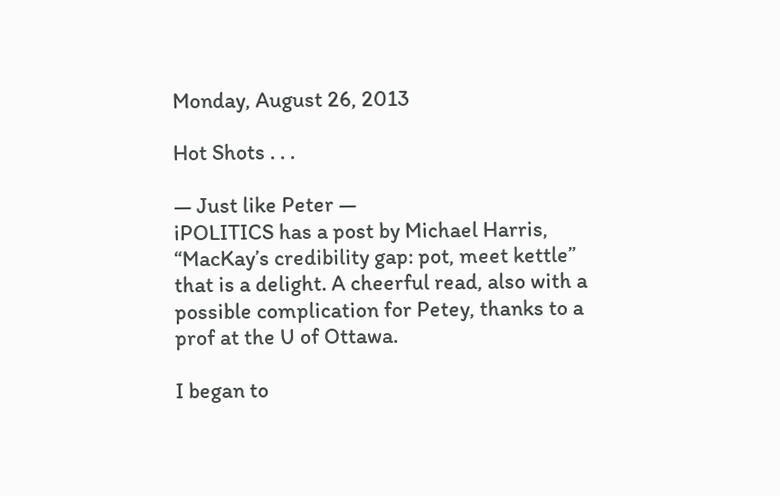Monday, August 26, 2013

Hot Shots . . .

— Just like Peter —
iPOLITICS has a post by Michael Harris, “MacKay’s credibility gap: pot, meet kettle” that is a delight. A cheerful read, also with a possible complication for Petey, thanks to a prof at the U of Ottawa.

I began to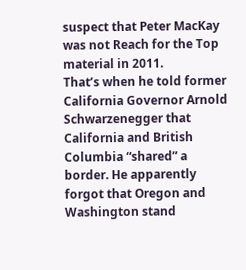suspect that Peter MacKay was not Reach for the Top material in 2011.
That’s when he told former California Governor Arnold Schwarzenegger that California and British Columbia “shared” a border. He apparently forgot that Oregon and Washington stand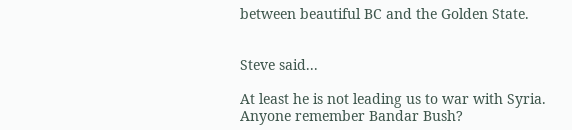between beautiful BC and the Golden State.


Steve said...

At least he is not leading us to war with Syria.
Anyone remember Bandar Bush?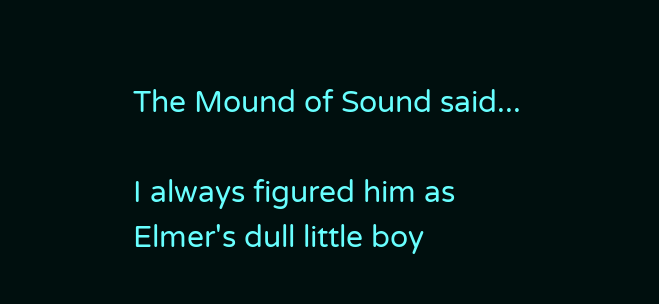The Mound of Sound said...

I always figured him as
Elmer's dull little boy